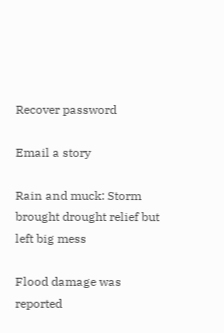Recover password

Email a story

Rain and muck: Storm brought drought relief but left big mess

Flood damage was reported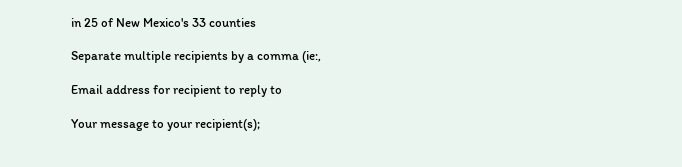in 25 of New Mexico's 33 counties

Separate multiple recipients by a comma (ie:,

Email address for recipient to reply to

Your message to your recipient(s);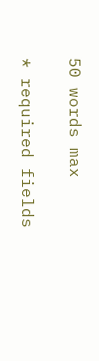50 words max

* required fields